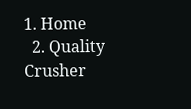1. Home
  2. Quality Crusher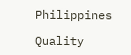Philippines

Quality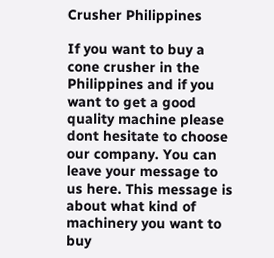Crusher Philippines

If you want to buy a cone crusher in the Philippines and if you want to get a good quality machine please dont hesitate to choose our company. You can leave your message to us here. This message is about what kind of machinery you want to buy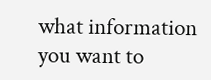what information you want to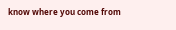know where you come from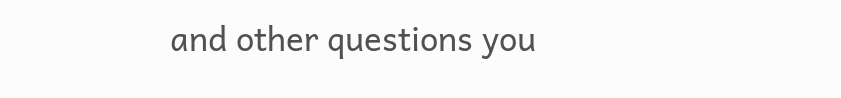and other questions you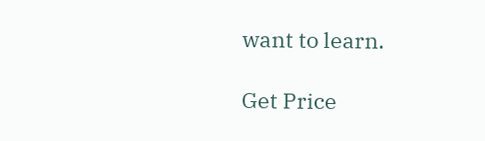want to learn.

Get Price